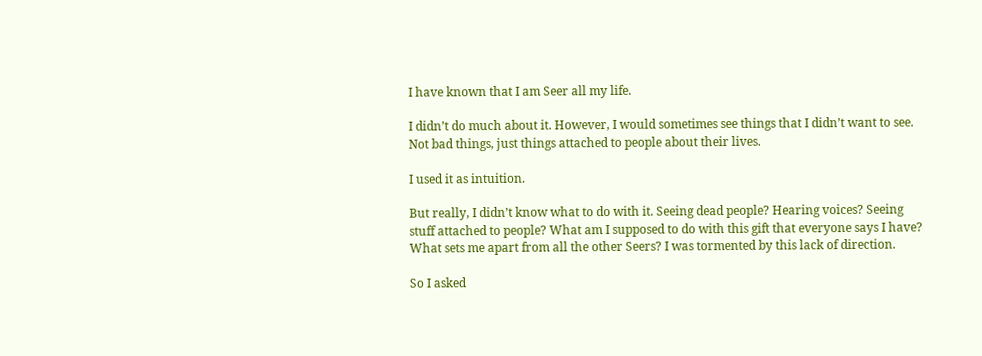I have known that I am Seer all my life.

I didn’t do much about it. However, I would sometimes see things that I didn’t want to see. Not bad things, just things attached to people about their lives.

I used it as intuition.

But really, I didn’t know what to do with it. Seeing dead people? Hearing voices? Seeing stuff attached to people? What am I supposed to do with this gift that everyone says I have? What sets me apart from all the other Seers? I was tormented by this lack of direction.

So I asked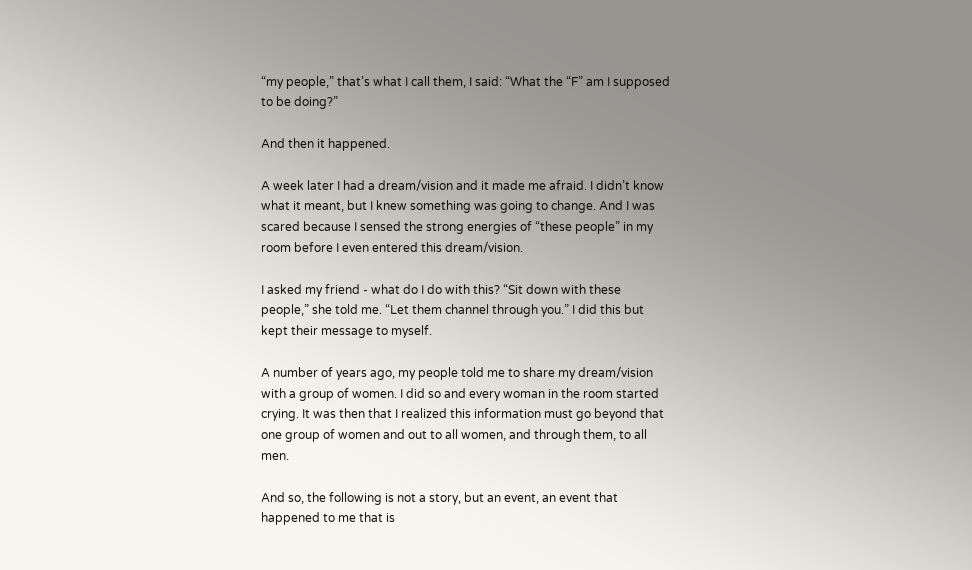“my people,” that’s what I call them, I said: “What the “F” am I supposed to be doing?”

And then it happened.

A week later I had a dream/vision and it made me afraid. I didn’t know what it meant, but I knew something was going to change. And I was scared because I sensed the strong energies of “these people” in my room before I even entered this dream/vision.

I asked my friend - what do I do with this? “Sit down with these people,” she told me. “Let them channel through you.” I did this but kept their message to myself.

A number of years ago, my people told me to share my dream/vision with a group of women. I did so and every woman in the room started crying. It was then that I realized this information must go beyond that one group of women and out to all women, and through them, to all men.

And so, the following is not a story, but an event, an event that happened to me that is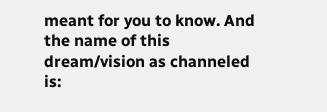meant for you to know. And the name of this dream/vision as channeled is: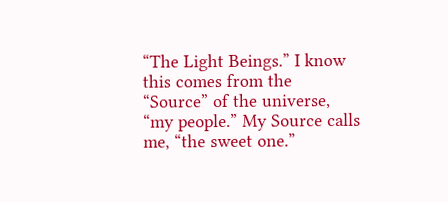“The Light Beings.” I know this comes from the “Source” of the universe, “my people.” My Source calls me, “the sweet one.”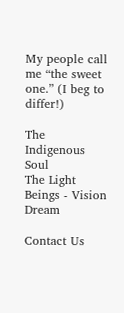My people call me “the sweet one.” (I beg to differ!)

The Indigenous Soul
The Light Beings - Vision Dream

Contact Us